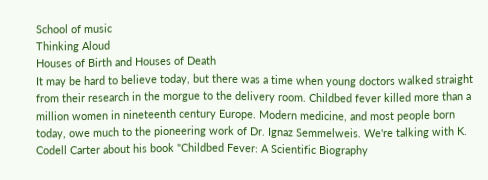School of music
Thinking Aloud
Houses of Birth and Houses of Death
It may be hard to believe today, but there was a time when young doctors walked straight from their research in the morgue to the delivery room. Childbed fever killed more than a million women in nineteenth century Europe. Modern medicine, and most people born today, owe much to the pioneering work of Dr. Ignaz Semmelweis. We're talking with K. Codell Carter about his book "Childbed Fever: A Scientific Biography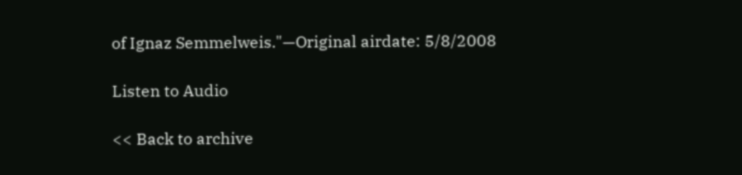of Ignaz Semmelweis."—Original airdate: 5/8/2008

Listen to Audio

<< Back to archive